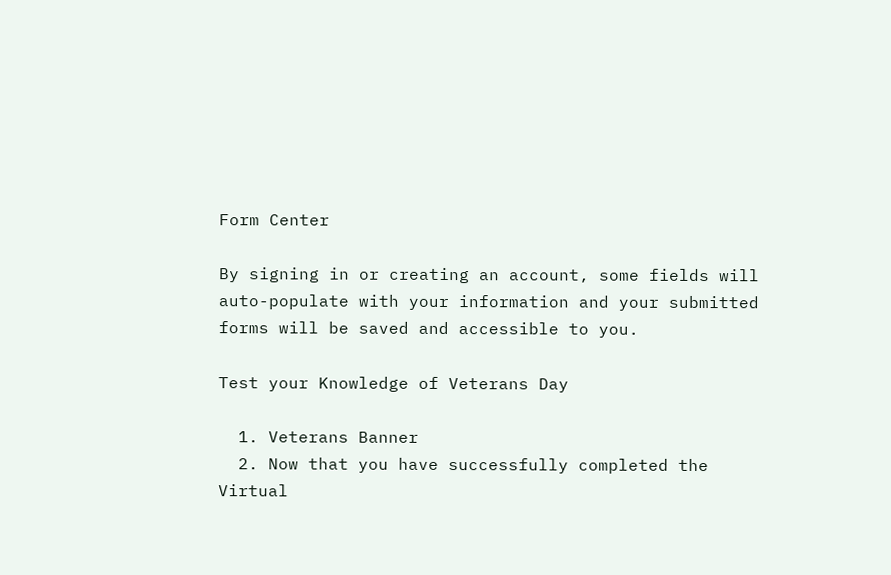Form Center

By signing in or creating an account, some fields will auto-populate with your information and your submitted forms will be saved and accessible to you.

Test your Knowledge of Veterans Day

  1. Veterans Banner
  2. Now that you have successfully completed the Virtual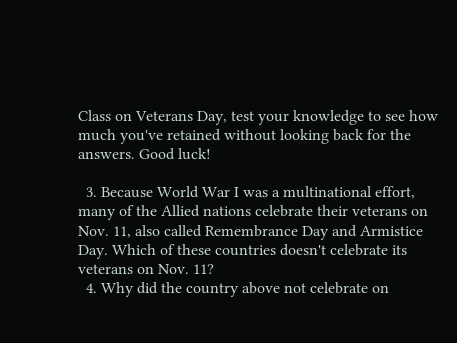Class on Veterans Day, test your knowledge to see how much you've retained without looking back for the answers. Good luck!

  3. Because World War I was a multinational effort, many of the Allied nations celebrate their veterans on Nov. 11, also called Remembrance Day and Armistice Day. Which of these countries doesn't celebrate its veterans on Nov. 11?
  4. Why did the country above not celebrate on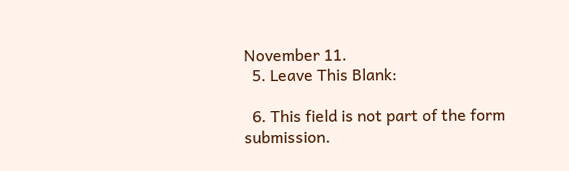November 11.
  5. Leave This Blank:

  6. This field is not part of the form submission.